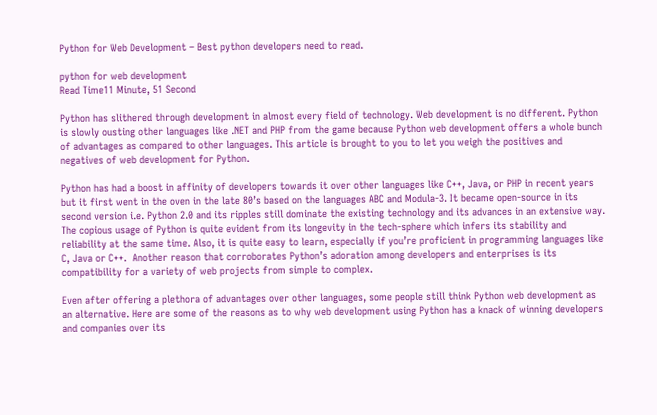Python for Web Development – Best python developers need to read.

python for web development
Read Time11 Minute, 51 Second

Python has slithered through development in almost every field of technology. Web development is no different. Python is slowly ousting other languages like .NET and PHP from the game because Python web development offers a whole bunch of advantages as compared to other languages. This article is brought to you to let you weigh the positives and negatives of web development for Python.

Python has had a boost in affinity of developers towards it over other languages like C++, Java, or PHP in recent years but it first went in the oven in the late 80’s based on the languages ABC and Modula-3. It became open-source in its second version i.e. Python 2.0 and its ripples still dominate the existing technology and its advances in an extensive way. The copious usage of Python is quite evident from its longevity in the tech-sphere which infers its stability and reliability at the same time. Also, it is quite easy to learn, especially if you’re proficient in programming languages like C, Java or C++.  Another reason that corroborates Python’s adoration among developers and enterprises is its compatibility for a variety of web projects from simple to complex.

Even after offering a plethora of advantages over other languages, some people still think Python web development as an alternative. Here are some of the reasons as to why web development using Python has a knack of winning developers and companies over its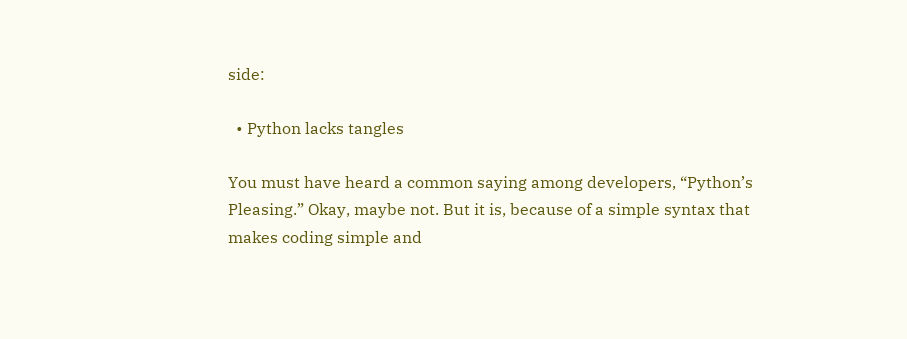side:

  • Python lacks tangles

You must have heard a common saying among developers, “Python’s Pleasing.” Okay, maybe not. But it is, because of a simple syntax that makes coding simple and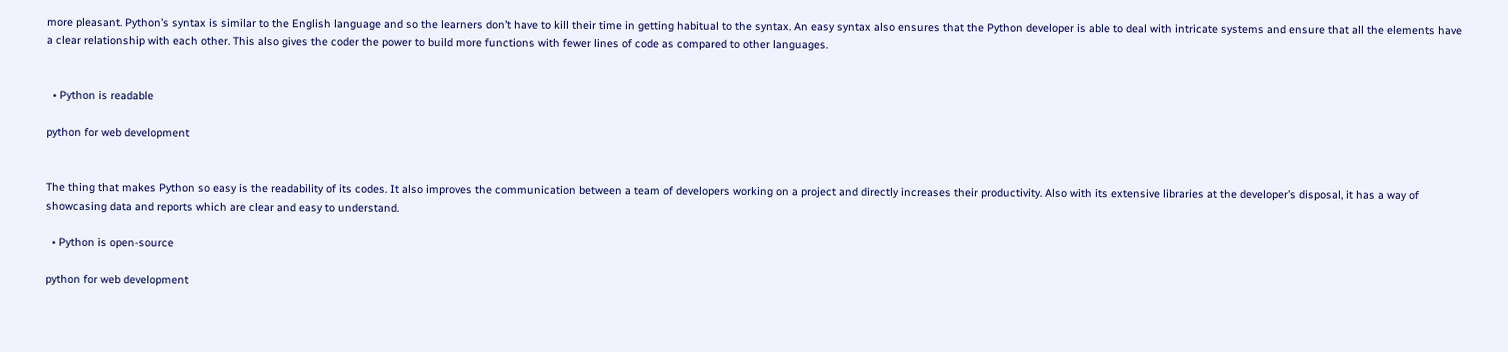more pleasant. Python’s syntax is similar to the English language and so the learners don’t have to kill their time in getting habitual to the syntax. An easy syntax also ensures that the Python developer is able to deal with intricate systems and ensure that all the elements have a clear relationship with each other. This also gives the coder the power to build more functions with fewer lines of code as compared to other languages.


  • Python is readable

python for web development


The thing that makes Python so easy is the readability of its codes. It also improves the communication between a team of developers working on a project and directly increases their productivity. Also with its extensive libraries at the developer’s disposal, it has a way of showcasing data and reports which are clear and easy to understand.

  • Python is open-source

python for web development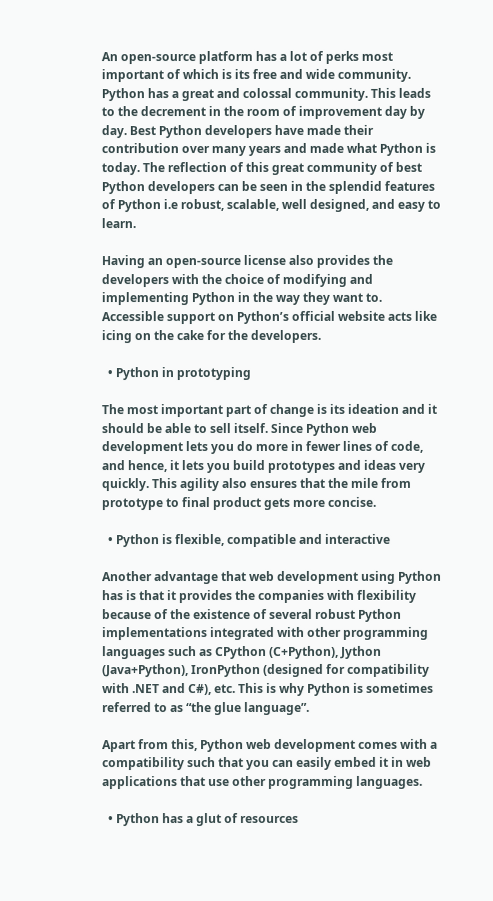An open-source platform has a lot of perks most important of which is its free and wide community. Python has a great and colossal community. This leads to the decrement in the room of improvement day by day. Best Python developers have made their contribution over many years and made what Python is today. The reflection of this great community of best Python developers can be seen in the splendid features of Python i.e robust, scalable, well designed, and easy to learn.

Having an open-source license also provides the developers with the choice of modifying and implementing Python in the way they want to. Accessible support on Python’s official website acts like icing on the cake for the developers.

  • Python in prototyping

The most important part of change is its ideation and it should be able to sell itself. Since Python web development lets you do more in fewer lines of code, and hence, it lets you build prototypes and ideas very quickly. This agility also ensures that the mile from prototype to final product gets more concise.

  • Python is flexible, compatible and interactive

Another advantage that web development using Python has is that it provides the companies with flexibility because of the existence of several robust Python implementations integrated with other programming languages such as CPython (C+Python), Jython (Java+Python), IronPython (designed for compatibility with .NET and C#), etc. This is why Python is sometimes referred to as “the glue language”.

Apart from this, Python web development comes with a compatibility such that you can easily embed it in web applications that use other programming languages.

  • Python has a glut of resources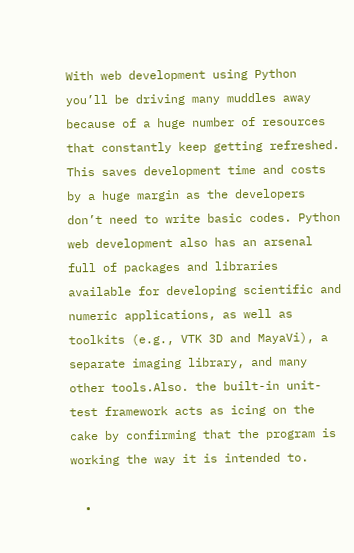With web development using Python you’ll be driving many muddles away because of a huge number of resources that constantly keep getting refreshed. This saves development time and costs by a huge margin as the developers don’t need to write basic codes. Python web development also has an arsenal full of packages and libraries available for developing scientific and numeric applications, as well as toolkits (e.g., VTK 3D and MayaVi), a separate imaging library, and many other tools.Also. the built-in unit-test framework acts as icing on the cake by confirming that the program is working the way it is intended to.

  •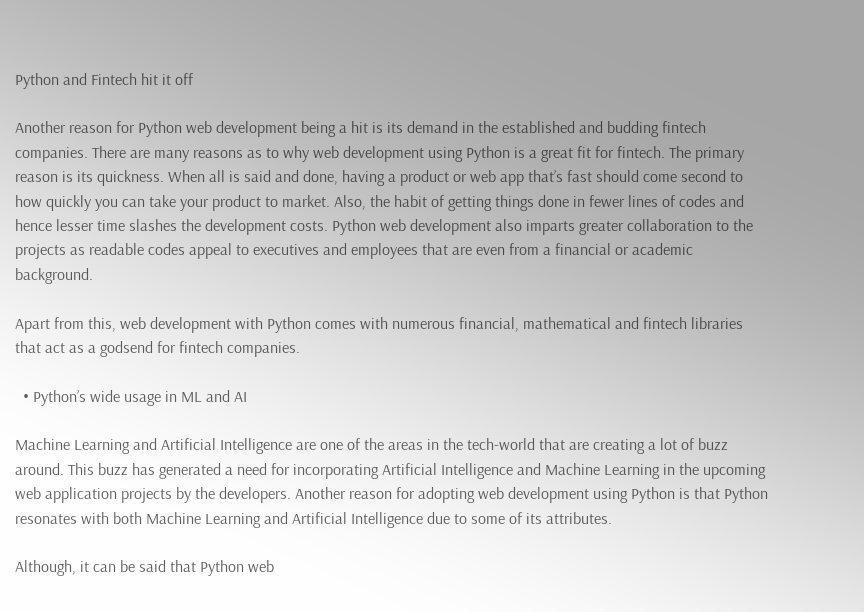Python and Fintech hit it off

Another reason for Python web development being a hit is its demand in the established and budding fintech companies. There are many reasons as to why web development using Python is a great fit for fintech. The primary reason is its quickness. When all is said and done, having a product or web app that’s fast should come second to how quickly you can take your product to market. Also, the habit of getting things done in fewer lines of codes and hence lesser time slashes the development costs. Python web development also imparts greater collaboration to the projects as readable codes appeal to executives and employees that are even from a financial or academic background.

Apart from this, web development with Python comes with numerous financial, mathematical and fintech libraries that act as a godsend for fintech companies.

  • Python’s wide usage in ML and AI

Machine Learning and Artificial Intelligence are one of the areas in the tech-world that are creating a lot of buzz around. This buzz has generated a need for incorporating Artificial Intelligence and Machine Learning in the upcoming web application projects by the developers. Another reason for adopting web development using Python is that Python resonates with both Machine Learning and Artificial Intelligence due to some of its attributes.

Although, it can be said that Python web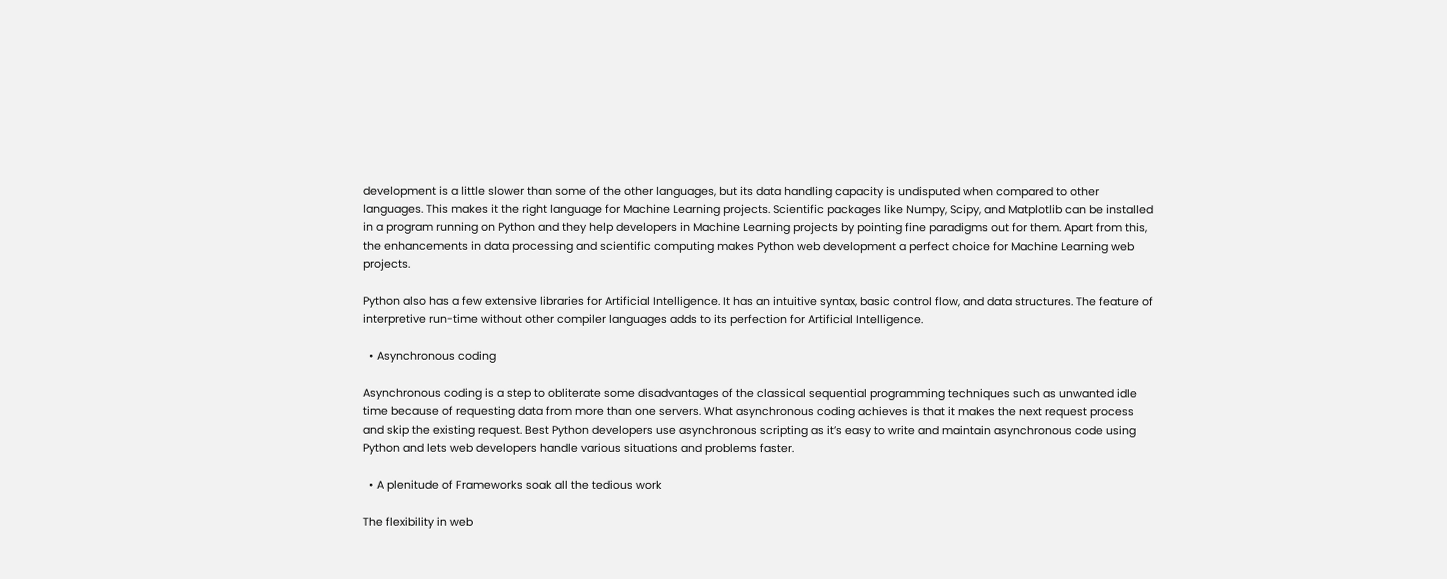development is a little slower than some of the other languages, but its data handling capacity is undisputed when compared to other languages. This makes it the right language for Machine Learning projects. Scientific packages like Numpy, Scipy, and Matplotlib can be installed in a program running on Python and they help developers in Machine Learning projects by pointing fine paradigms out for them. Apart from this, the enhancements in data processing and scientific computing makes Python web development a perfect choice for Machine Learning web projects.

Python also has a few extensive libraries for Artificial Intelligence. It has an intuitive syntax, basic control flow, and data structures. The feature of interpretive run-time without other compiler languages adds to its perfection for Artificial Intelligence.

  • Asynchronous coding

Asynchronous coding is a step to obliterate some disadvantages of the classical sequential programming techniques such as unwanted idle time because of requesting data from more than one servers. What asynchronous coding achieves is that it makes the next request process and skip the existing request. Best Python developers use asynchronous scripting as it’s easy to write and maintain asynchronous code using Python and lets web developers handle various situations and problems faster.

  • A plenitude of Frameworks soak all the tedious work

The flexibility in web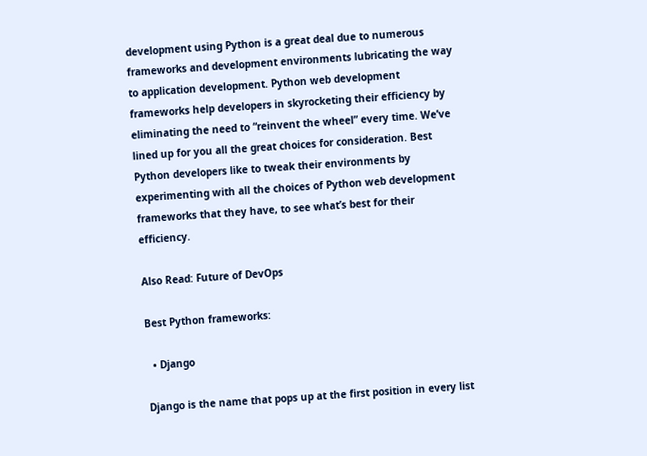development using Python is a great deal due to numerous frameworks and development environments lubricating the way to application development. Python web development frameworks help developers in skyrocketing their efficiency by eliminating the need to “reinvent the wheel” every time. We’ve lined up for you all the great choices for consideration. Best Python developers like to tweak their environments by experimenting with all the choices of Python web development frameworks that they have, to see what’s best for their efficiency.

Also Read: Future of DevOps

Best Python frameworks:

  • Django

Django is the name that pops up at the first position in every list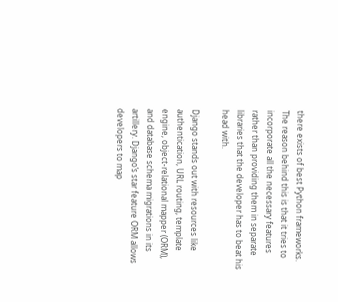there exists of best Python frameworks. The reason behind this is that it tries to incorporate all the necessary features rather than providing them in separate libraries that the developer has to beat his head with.

Django stands out with resources like authentication, URL routing, template engine, object-relational mapper (ORM), and database schema migrations in its artillery. Django’s star feature ORM allows developers to map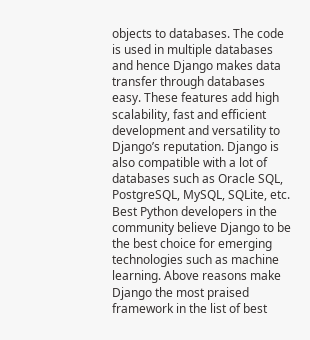objects to databases. The code is used in multiple databases and hence Django makes data transfer through databases easy. These features add high scalability, fast and efficient development and versatility to Django’s reputation. Django is also compatible with a lot of databases such as Oracle SQL, PostgreSQL, MySQL, SQLite, etc. Best Python developers in the community believe Django to be the best choice for emerging technologies such as machine learning. Above reasons make Django the most praised framework in the list of best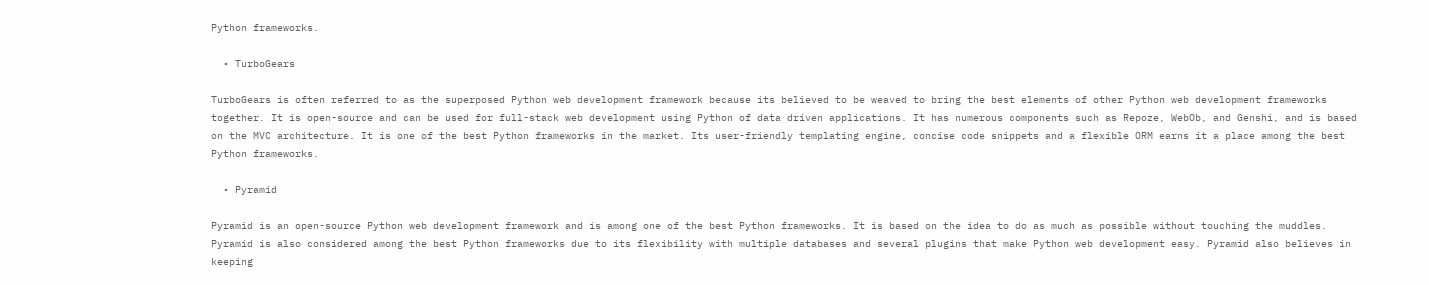Python frameworks.

  • TurboGears

TurboGears is often referred to as the superposed Python web development framework because its believed to be weaved to bring the best elements of other Python web development frameworks together. It is open-source and can be used for full-stack web development using Python of data driven applications. It has numerous components such as Repoze, WebOb, and Genshi, and is based on the MVC architecture. It is one of the best Python frameworks in the market. Its user-friendly templating engine, concise code snippets and a flexible ORM earns it a place among the best Python frameworks.

  • Pyramid

Pyramid is an open-source Python web development framework and is among one of the best Python frameworks. It is based on the idea to do as much as possible without touching the muddles. Pyramid is also considered among the best Python frameworks due to its flexibility with multiple databases and several plugins that make Python web development easy. Pyramid also believes in keeping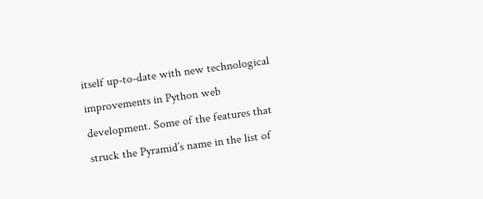itself up-to-date with new technological improvements in Python web development. Some of the features that struck the Pyramid’s name in the list of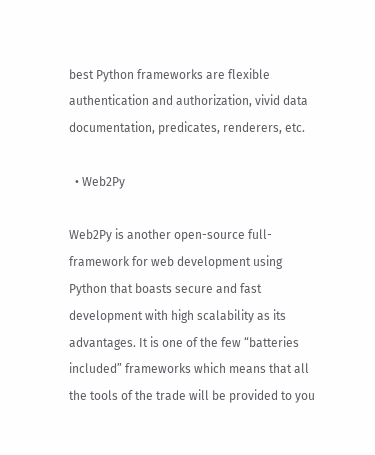best Python frameworks are flexible authentication and authorization, vivid data documentation, predicates, renderers, etc.

  • Web2Py

Web2Py is another open-source full-framework for web development using Python that boasts secure and fast development with high scalability as its advantages. It is one of the few “batteries included” frameworks which means that all the tools of the trade will be provided to you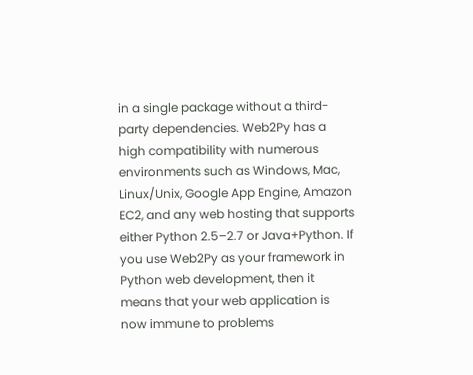in a single package without a third-party dependencies. Web2Py has a high compatibility with numerous environments such as Windows, Mac, Linux/Unix, Google App Engine, Amazon EC2, and any web hosting that supports either Python 2.5–2.7 or Java+Python. If you use Web2Py as your framework in Python web development, then it means that your web application is now immune to problems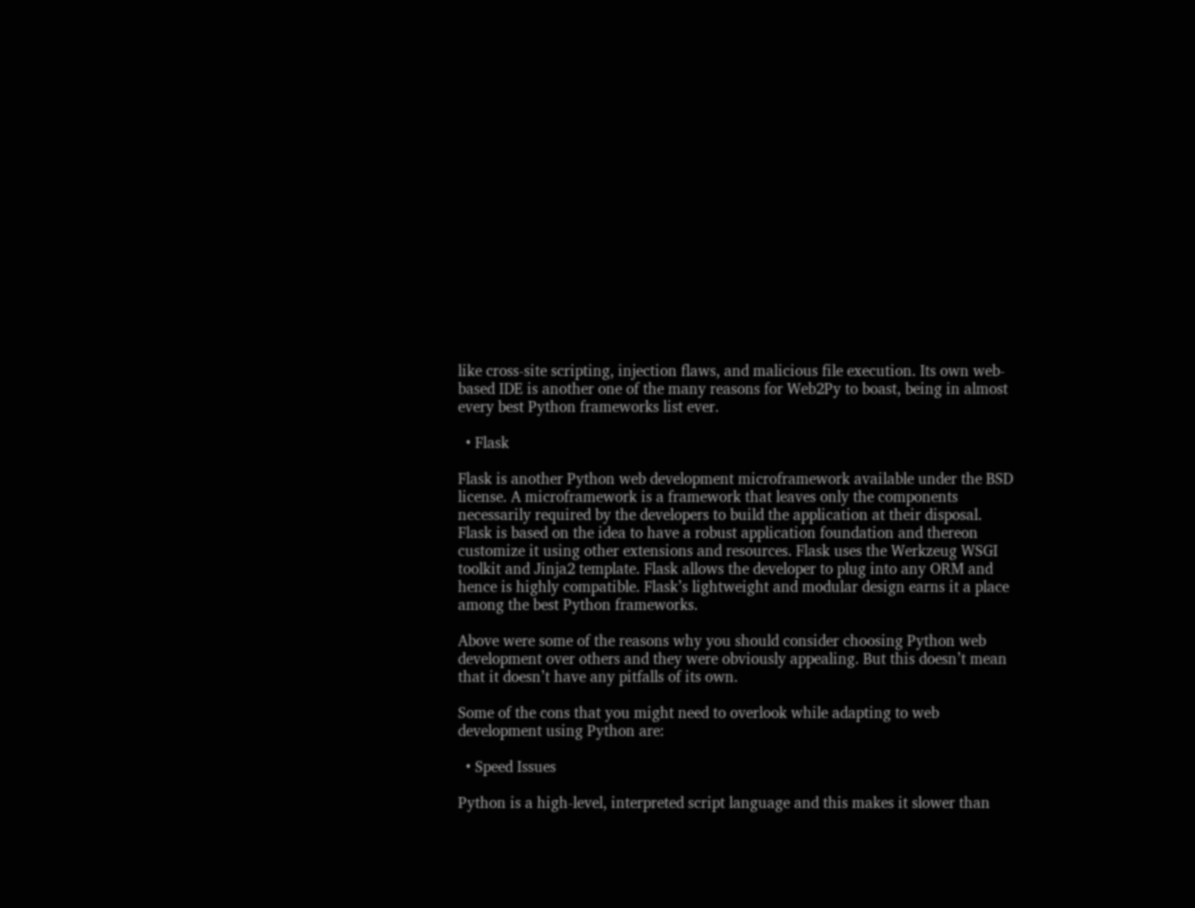like cross-site scripting, injection flaws, and malicious file execution. Its own web-based IDE is another one of the many reasons for Web2Py to boast, being in almost every best Python frameworks list ever.

  • Flask

Flask is another Python web development microframework available under the BSD license. A microframework is a framework that leaves only the components necessarily required by the developers to build the application at their disposal. Flask is based on the idea to have a robust application foundation and thereon customize it using other extensions and resources. Flask uses the Werkzeug WSGI toolkit and Jinja2 template. Flask allows the developer to plug into any ORM and hence is highly compatible. Flask’s lightweight and modular design earns it a place among the best Python frameworks.

Above were some of the reasons why you should consider choosing Python web development over others and they were obviously appealing. But this doesn’t mean that it doesn’t have any pitfalls of its own.

Some of the cons that you might need to overlook while adapting to web development using Python are:

  • Speed Issues

Python is a high-level, interpreted script language and this makes it slower than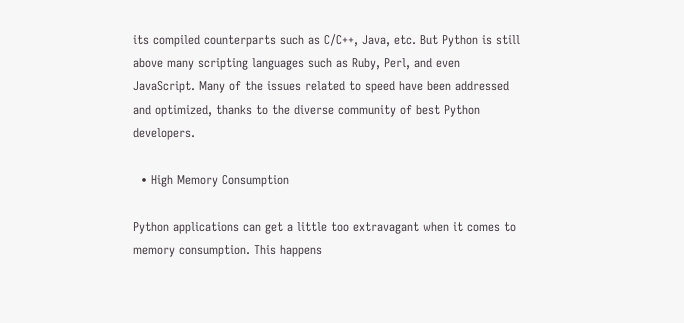its compiled counterparts such as C/C++, Java, etc. But Python is still above many scripting languages such as Ruby, Perl, and even JavaScript. Many of the issues related to speed have been addressed and optimized, thanks to the diverse community of best Python developers.

  • High Memory Consumption

Python applications can get a little too extravagant when it comes to memory consumption. This happens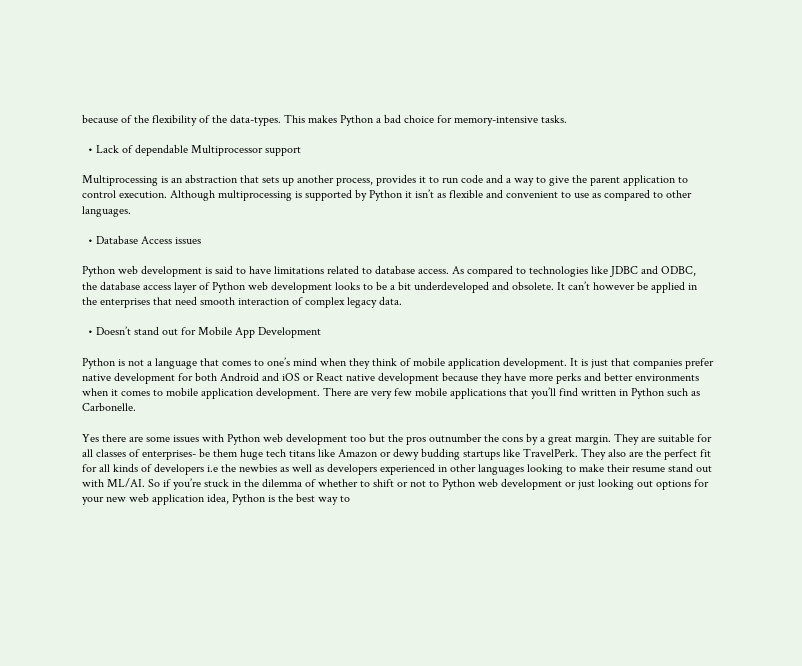because of the flexibility of the data-types. This makes Python a bad choice for memory-intensive tasks.

  • Lack of dependable Multiprocessor support

Multiprocessing is an abstraction that sets up another process, provides it to run code and a way to give the parent application to control execution. Although multiprocessing is supported by Python it isn’t as flexible and convenient to use as compared to other languages.

  • Database Access issues

Python web development is said to have limitations related to database access. As compared to technologies like JDBC and ODBC, the database access layer of Python web development looks to be a bit underdeveloped and obsolete. It can’t however be applied in the enterprises that need smooth interaction of complex legacy data.

  • Doesn’t stand out for Mobile App Development

Python is not a language that comes to one’s mind when they think of mobile application development. It is just that companies prefer native development for both Android and iOS or React native development because they have more perks and better environments when it comes to mobile application development. There are very few mobile applications that you’ll find written in Python such as Carbonelle.

Yes there are some issues with Python web development too but the pros outnumber the cons by a great margin. They are suitable for all classes of enterprises- be them huge tech titans like Amazon or dewy budding startups like TravelPerk. They also are the perfect fit for all kinds of developers i.e the newbies as well as developers experienced in other languages looking to make their resume stand out with ML/AI. So if you’re stuck in the dilemma of whether to shift or not to Python web development or just looking out options for your new web application idea, Python is the best way to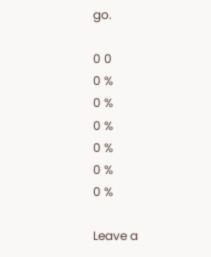go.

0 0
0 %
0 %
0 %
0 %
0 %
0 %

Leave a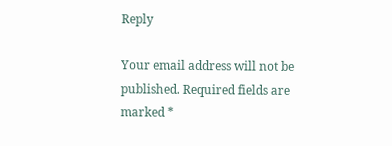Reply

Your email address will not be published. Required fields are marked *